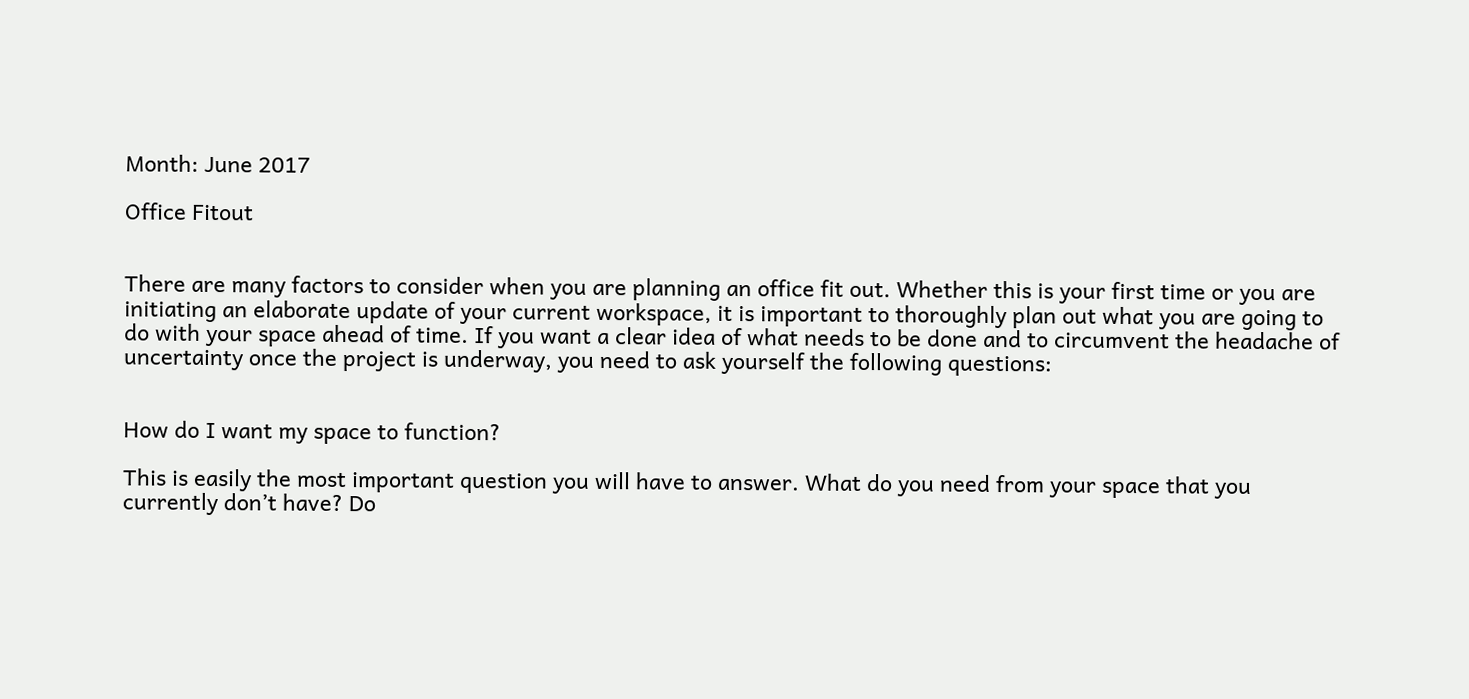Month: June 2017

Office Fitout


There are many factors to consider when you are planning an office fit out. Whether this is your first time or you are initiating an elaborate update of your current workspace, it is important to thoroughly plan out what you are going to do with your space ahead of time. If you want a clear idea of what needs to be done and to circumvent the headache of uncertainty once the project is underway, you need to ask yourself the following questions:


How do I want my space to function?

This is easily the most important question you will have to answer. What do you need from your space that you currently don’t have? Do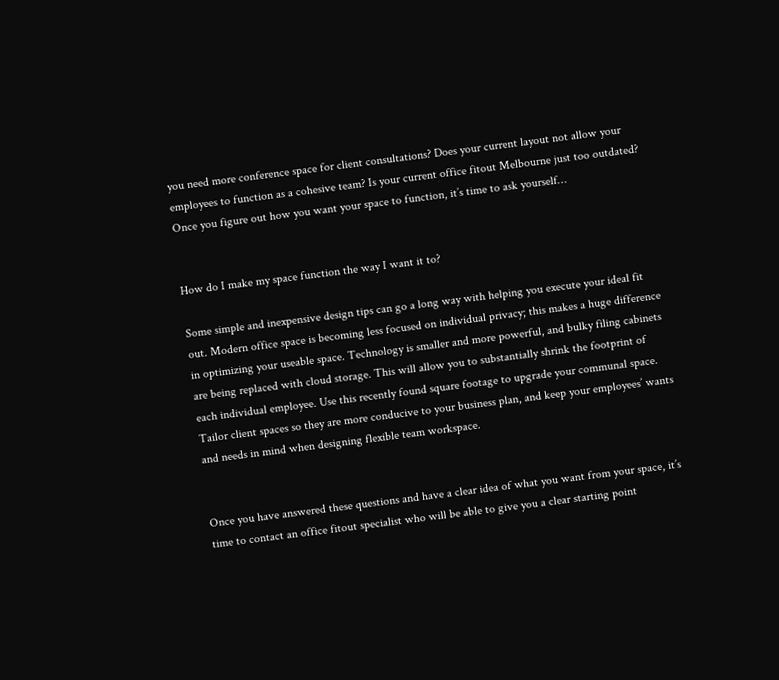you need more conference space for client consultations? Does your current layout not allow your employees to function as a cohesive team? Is your current office fitout Melbourne just too outdated? Once you figure out how you want your space to function, it’s time to ask yourself…


How do I make my space function the way I want it to?

Some simple and inexpensive design tips can go a long way with helping you execute your ideal fit out. Modern office space is becoming less focused on individual privacy; this makes a huge difference in optimizing your useable space. Technology is smaller and more powerful, and bulky filing cabinets are being replaced with cloud storage. This will allow you to substantially shrink the footprint of each individual employee. Use this recently found square footage to upgrade your communal space. Tailor client spaces so they are more conducive to your business plan, and keep your employees’ wants and needs in mind when designing flexible team workspace.


Once you have answered these questions and have a clear idea of what you want from your space, it’s time to contact an office fitout specialist who will be able to give you a clear starting point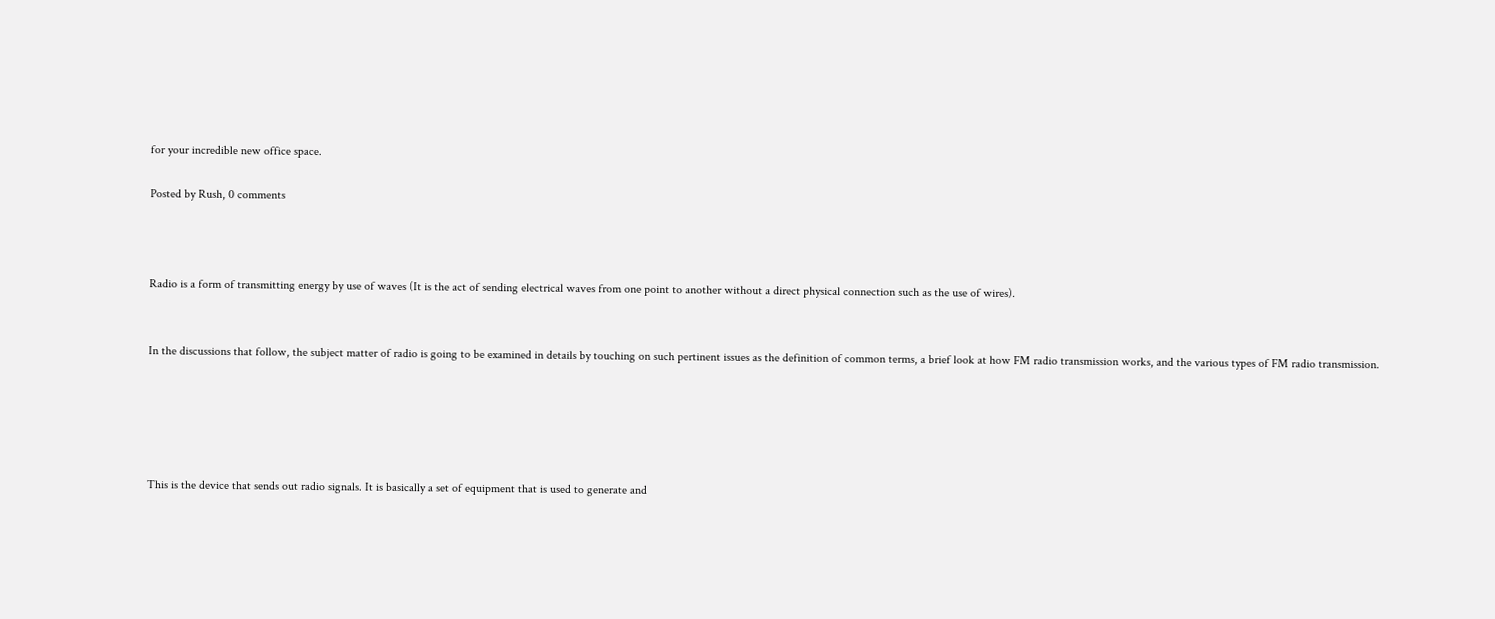for your incredible new office space.

Posted by Rush, 0 comments



Radio is a form of transmitting energy by use of waves (It is the act of sending electrical waves from one point to another without a direct physical connection such as the use of wires).


In the discussions that follow, the subject matter of radio is going to be examined in details by touching on such pertinent issues as the definition of common terms, a brief look at how FM radio transmission works, and the various types of FM radio transmission.





This is the device that sends out radio signals. It is basically a set of equipment that is used to generate and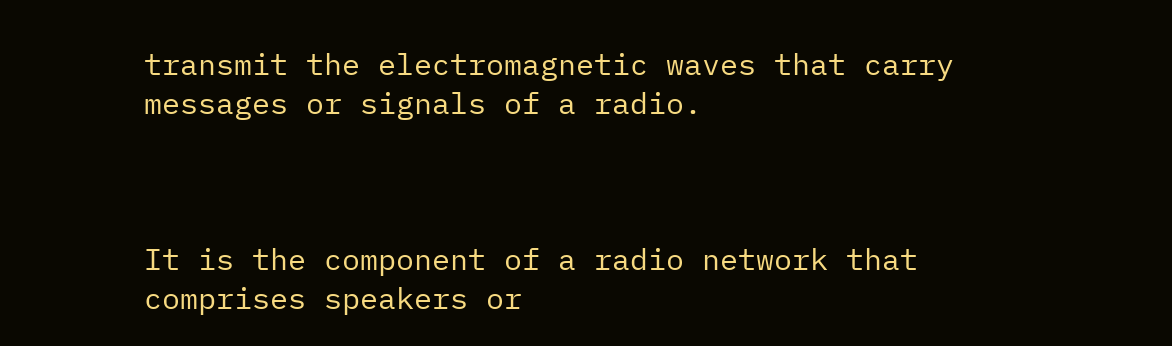transmit the electromagnetic waves that carry messages or signals of a radio.



It is the component of a radio network that comprises speakers or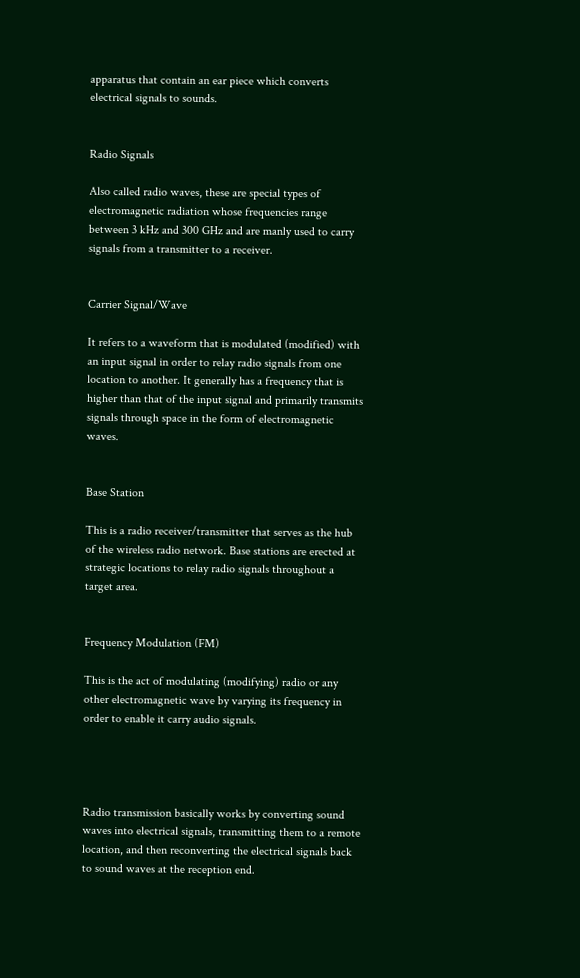apparatus that contain an ear piece which converts electrical signals to sounds.


Radio Signals

Also called radio waves, these are special types of electromagnetic radiation whose frequencies range between 3 kHz and 300 GHz and are manly used to carry signals from a transmitter to a receiver.


Carrier Signal/Wave

It refers to a waveform that is modulated (modified) with an input signal in order to relay radio signals from one location to another. It generally has a frequency that is higher than that of the input signal and primarily transmits signals through space in the form of electromagnetic waves.


Base Station

This is a radio receiver/transmitter that serves as the hub of the wireless radio network. Base stations are erected at strategic locations to relay radio signals throughout a target area.


Frequency Modulation (FM)

This is the act of modulating (modifying) radio or any other electromagnetic wave by varying its frequency in order to enable it carry audio signals.




Radio transmission basically works by converting sound waves into electrical signals, transmitting them to a remote location, and then reconverting the electrical signals back to sound waves at the reception end.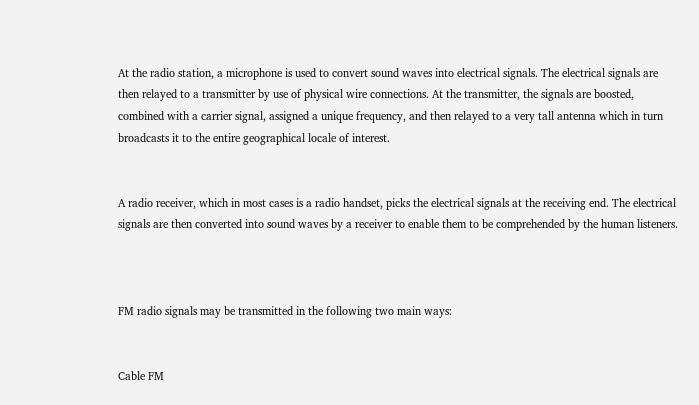At the radio station, a microphone is used to convert sound waves into electrical signals. The electrical signals are then relayed to a transmitter by use of physical wire connections. At the transmitter, the signals are boosted, combined with a carrier signal, assigned a unique frequency, and then relayed to a very tall antenna which in turn broadcasts it to the entire geographical locale of interest.


A radio receiver, which in most cases is a radio handset, picks the electrical signals at the receiving end. The electrical signals are then converted into sound waves by a receiver to enable them to be comprehended by the human listeners.



FM radio signals may be transmitted in the following two main ways:


Cable FM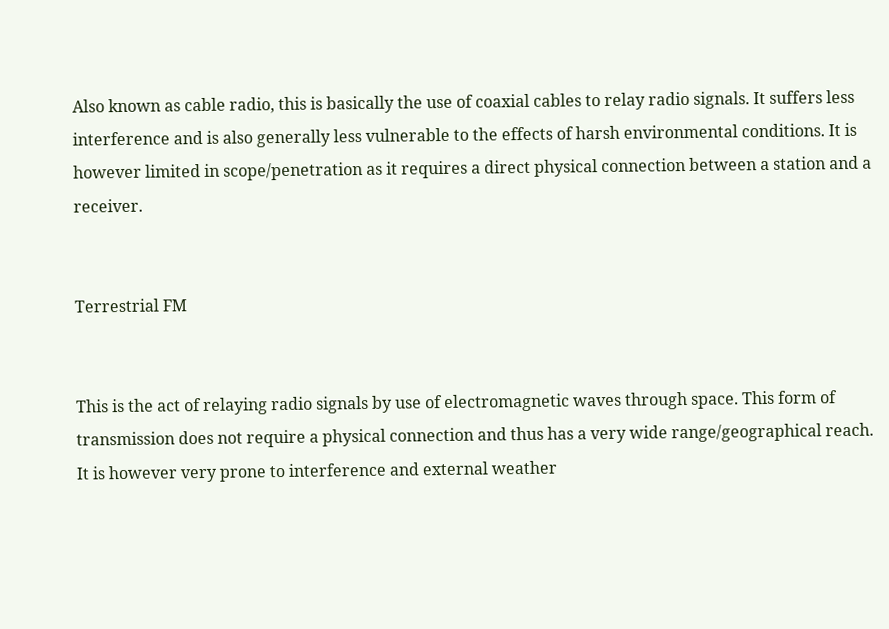Also known as cable radio, this is basically the use of coaxial cables to relay radio signals. It suffers less interference and is also generally less vulnerable to the effects of harsh environmental conditions. It is however limited in scope/penetration as it requires a direct physical connection between a station and a receiver.


Terrestrial FM


This is the act of relaying radio signals by use of electromagnetic waves through space. This form of transmission does not require a physical connection and thus has a very wide range/geographical reach. It is however very prone to interference and external weather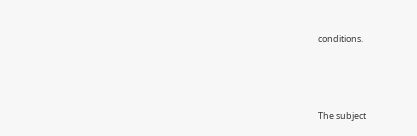conditions.




The subject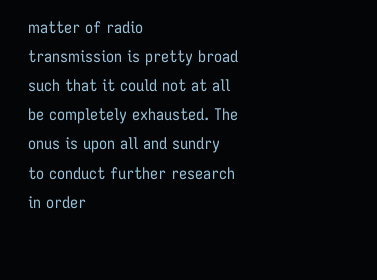matter of radio transmission is pretty broad such that it could not at all be completely exhausted. The onus is upon all and sundry to conduct further research in order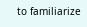to familiarize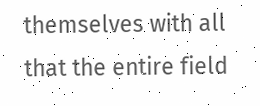themselves with all that the entire field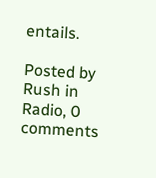entails.

Posted by Rush in Radio, 0 comments